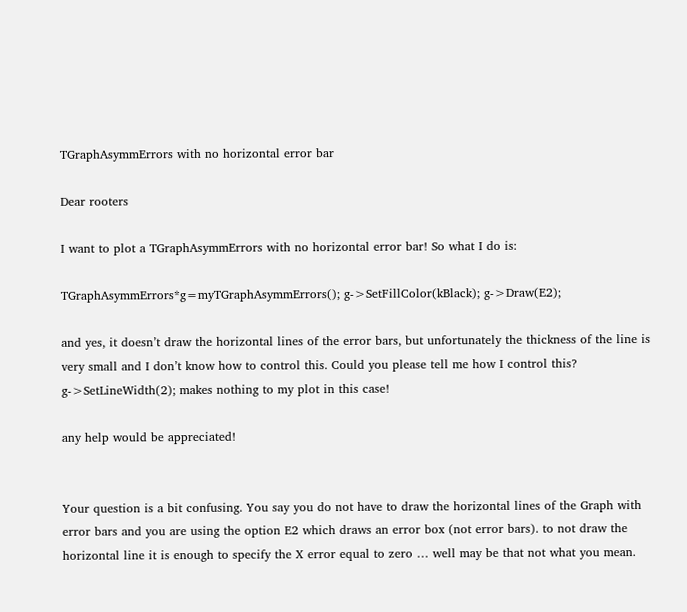TGraphAsymmErrors with no horizontal error bar

Dear rooters

I want to plot a TGraphAsymmErrors with no horizontal error bar! So what I do is:

TGraphAsymmErrors*g=myTGraphAsymmErrors(); g->SetFillColor(kBlack); g->Draw(E2);

and yes, it doesn’t draw the horizontal lines of the error bars, but unfortunately the thickness of the line is very small and I don’t know how to control this. Could you please tell me how I control this?
g->SetLineWidth(2); makes nothing to my plot in this case!

any help would be appreciated!


Your question is a bit confusing. You say you do not have to draw the horizontal lines of the Graph with error bars and you are using the option E2 which draws an error box (not error bars). to not draw the horizontal line it is enough to specify the X error equal to zero … well may be that not what you mean.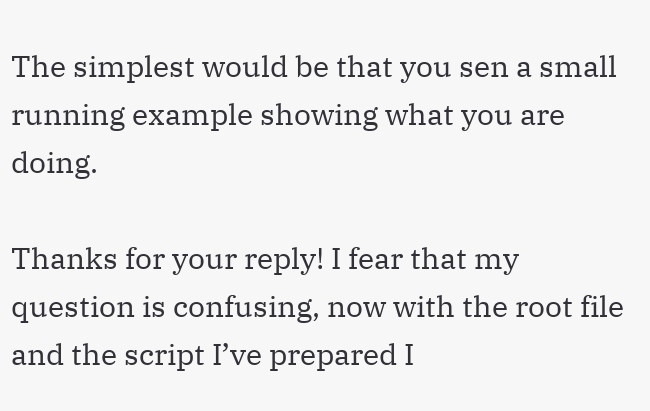The simplest would be that you sen a small running example showing what you are doing.

Thanks for your reply! I fear that my question is confusing, now with the root file and the script I’ve prepared I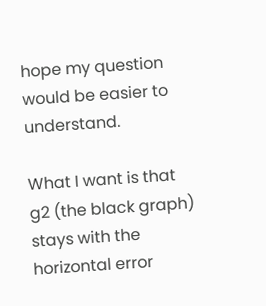hope my question would be easier to understand.

What I want is that g2 (the black graph) stays with the horizontal error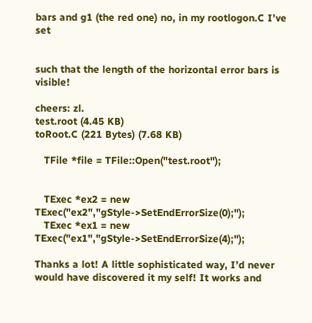bars and g1 (the red one) no, in my rootlogon.C I’ve set


such that the length of the horizontal error bars is visible!

cheers: zl.
test.root (4.45 KB)
toRoot.C (221 Bytes) (7.68 KB)

   TFile *file = TFile::Open("test.root");


   TExec *ex2 = new TExec("ex2","gStyle->SetEndErrorSize(0);");
   TExec *ex1 = new TExec("ex1","gStyle->SetEndErrorSize(4);");

Thanks a lot! A little sophisticated way, I’d never would have discovered it my self! It works and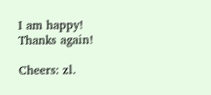I am happy! Thanks again!

Cheers: zl.